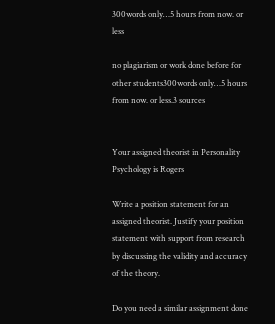300words only…5 hours from now. or less

no plagiarism or work done before for other students300words only…5 hours from now. or less.3 sources


Your assigned theorist in Personality Psychology is Rogers

Write a position statement for an assigned theorist. Justify your position statement with support from research by discussing the validity and accuracy of the theory.

Do you need a similar assignment done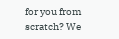for you from scratch? We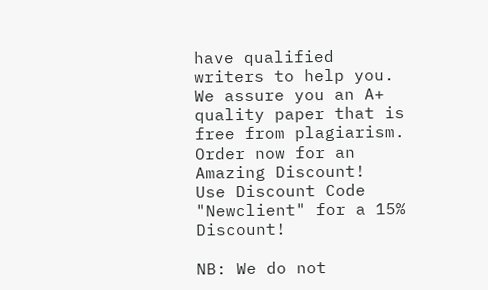have qualified writers to help you. We assure you an A+ quality paper that is free from plagiarism. Order now for an Amazing Discount!
Use Discount Code "Newclient" for a 15% Discount!

NB: We do not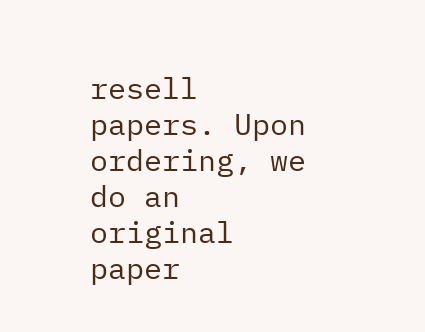resell papers. Upon ordering, we do an original paper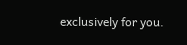exclusively for you.